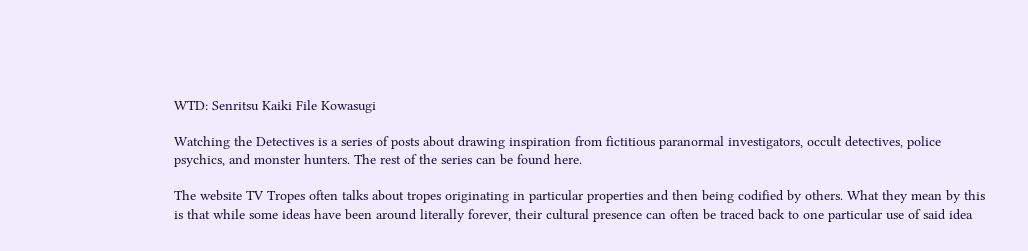WTD: Senritsu Kaiki File Kowasugi

Watching the Detectives is a series of posts about drawing inspiration from fictitious paranormal investigators, occult detectives, police psychics, and monster hunters. The rest of the series can be found here.

The website TV Tropes often talks about tropes originating in particular properties and then being codified by others. What they mean by this is that while some ideas have been around literally forever, their cultural presence can often be traced back to one particular use of said idea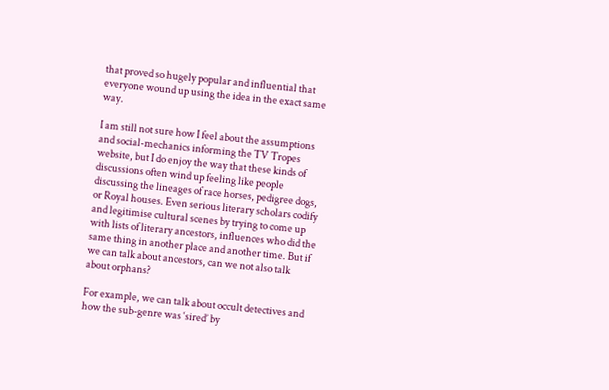that proved so hugely popular and influential that everyone wound up using the idea in the exact same way.

I am still not sure how I feel about the assumptions and social-mechanics informing the TV Tropes website, but I do enjoy the way that these kinds of discussions often wind up feeling like people discussing the lineages of race horses, pedigree dogs, or Royal houses. Even serious literary scholars codify and legitimise cultural scenes by trying to come up with lists of literary ancestors, influences who did the same thing in another place and another time. But if we can talk about ancestors, can we not also talk about orphans?

For example, we can talk about occult detectives and how the sub-genre was ‘sired’ by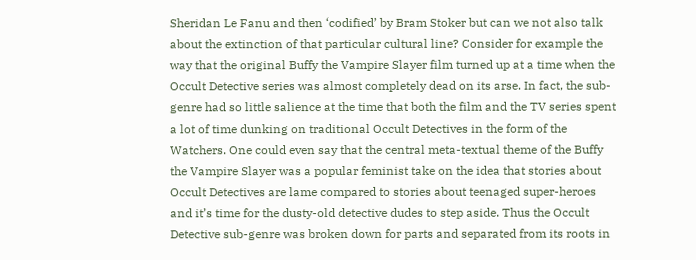Sheridan Le Fanu and then ‘codified’ by Bram Stoker but can we not also talk about the extinction of that particular cultural line? Consider for example the way that the original Buffy the Vampire Slayer film turned up at a time when the Occult Detective series was almost completely dead on its arse. In fact, the sub-genre had so little salience at the time that both the film and the TV series spent a lot of time dunking on traditional Occult Detectives in the form of the Watchers. One could even say that the central meta-textual theme of the Buffy the Vampire Slayer was a popular feminist take on the idea that stories about Occult Detectives are lame compared to stories about teenaged super-heroes and it’s time for the dusty-old detective dudes to step aside. Thus the Occult Detective sub-genre was broken down for parts and separated from its roots in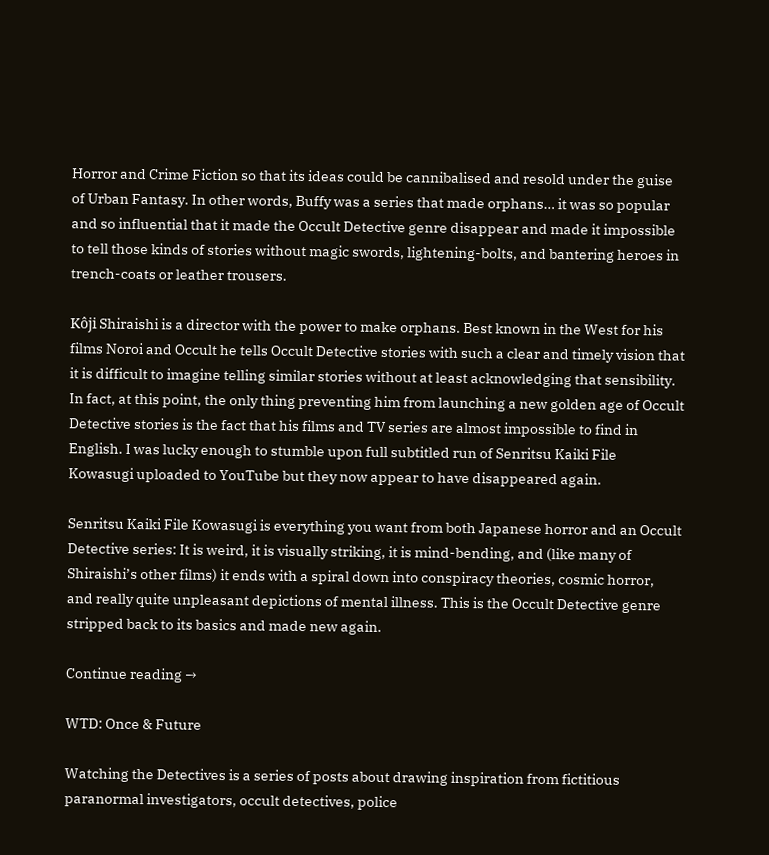Horror and Crime Fiction so that its ideas could be cannibalised and resold under the guise of Urban Fantasy. In other words, Buffy was a series that made orphans… it was so popular and so influential that it made the Occult Detective genre disappear and made it impossible to tell those kinds of stories without magic swords, lightening-bolts, and bantering heroes in trench-coats or leather trousers.

Kôji Shiraishi is a director with the power to make orphans. Best known in the West for his films Noroi and Occult he tells Occult Detective stories with such a clear and timely vision that it is difficult to imagine telling similar stories without at least acknowledging that sensibility. In fact, at this point, the only thing preventing him from launching a new golden age of Occult Detective stories is the fact that his films and TV series are almost impossible to find in English. I was lucky enough to stumble upon full subtitled run of Senritsu Kaiki File Kowasugi uploaded to YouTube but they now appear to have disappeared again.

Senritsu Kaiki File Kowasugi is everything you want from both Japanese horror and an Occult Detective series: It is weird, it is visually striking, it is mind-bending, and (like many of Shiraishi’s other films) it ends with a spiral down into conspiracy theories, cosmic horror, and really quite unpleasant depictions of mental illness. This is the Occult Detective genre stripped back to its basics and made new again.

Continue reading →

WTD: Once & Future

Watching the Detectives is a series of posts about drawing inspiration from fictitious paranormal investigators, occult detectives, police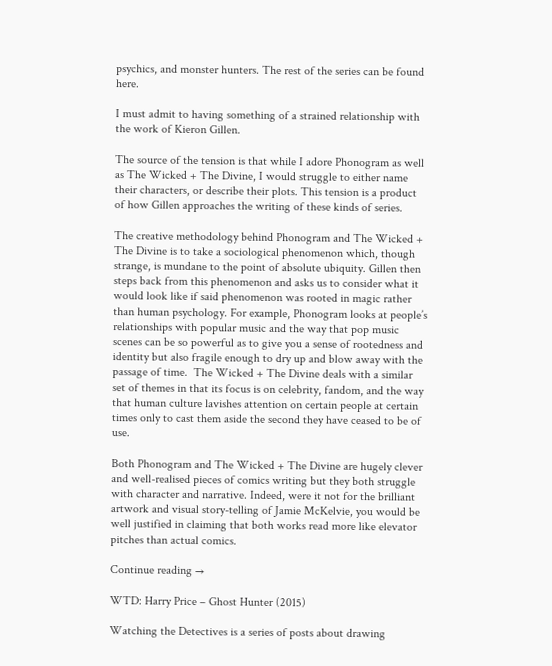psychics, and monster hunters. The rest of the series can be found here.

I must admit to having something of a strained relationship with the work of Kieron Gillen.

The source of the tension is that while I adore Phonogram as well as The Wicked + The Divine, I would struggle to either name their characters, or describe their plots. This tension is a product of how Gillen approaches the writing of these kinds of series.

The creative methodology behind Phonogram and The Wicked + The Divine is to take a sociological phenomenon which, though strange, is mundane to the point of absolute ubiquity. Gillen then steps back from this phenomenon and asks us to consider what it would look like if said phenomenon was rooted in magic rather than human psychology. For example, Phonogram looks at people’s relationships with popular music and the way that pop music scenes can be so powerful as to give you a sense of rootedness and identity but also fragile enough to dry up and blow away with the passage of time.  The Wicked + The Divine deals with a similar set of themes in that its focus is on celebrity, fandom, and the way that human culture lavishes attention on certain people at certain times only to cast them aside the second they have ceased to be of use.

Both Phonogram and The Wicked + The Divine are hugely clever and well-realised pieces of comics writing but they both struggle with character and narrative. Indeed, were it not for the brilliant artwork and visual story-telling of Jamie McKelvie, you would be well justified in claiming that both works read more like elevator pitches than actual comics.

Continue reading →

WTD: Harry Price – Ghost Hunter (2015)

Watching the Detectives is a series of posts about drawing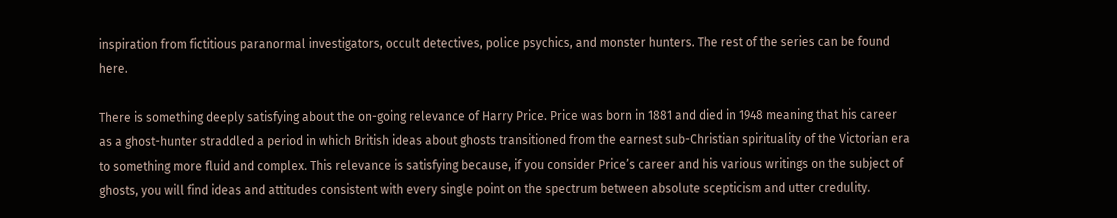inspiration from fictitious paranormal investigators, occult detectives, police psychics, and monster hunters. The rest of the series can be found here.

There is something deeply satisfying about the on-going relevance of Harry Price. Price was born in 1881 and died in 1948 meaning that his career as a ghost-hunter straddled a period in which British ideas about ghosts transitioned from the earnest sub-Christian spirituality of the Victorian era to something more fluid and complex. This relevance is satisfying because, if you consider Price’s career and his various writings on the subject of ghosts, you will find ideas and attitudes consistent with every single point on the spectrum between absolute scepticism and utter credulity.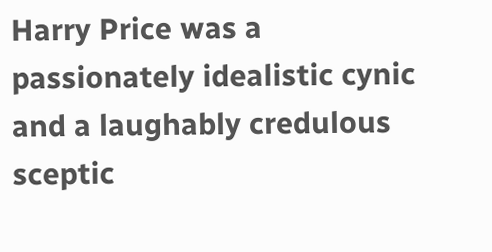Harry Price was a passionately idealistic cynic and a laughably credulous sceptic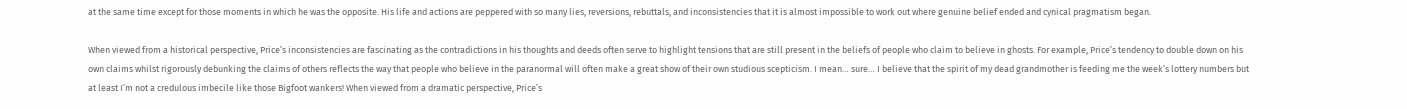at the same time except for those moments in which he was the opposite. His life and actions are peppered with so many lies, reversions, rebuttals, and inconsistencies that it is almost impossible to work out where genuine belief ended and cynical pragmatism began.

When viewed from a historical perspective, Price’s inconsistencies are fascinating as the contradictions in his thoughts and deeds often serve to highlight tensions that are still present in the beliefs of people who claim to believe in ghosts. For example, Price’s tendency to double down on his own claims whilst rigorously debunking the claims of others reflects the way that people who believe in the paranormal will often make a great show of their own studious scepticism. I mean… sure… I believe that the spirit of my dead grandmother is feeding me the week’s lottery numbers but at least I’m not a credulous imbecile like those Bigfoot wankers! When viewed from a dramatic perspective, Price’s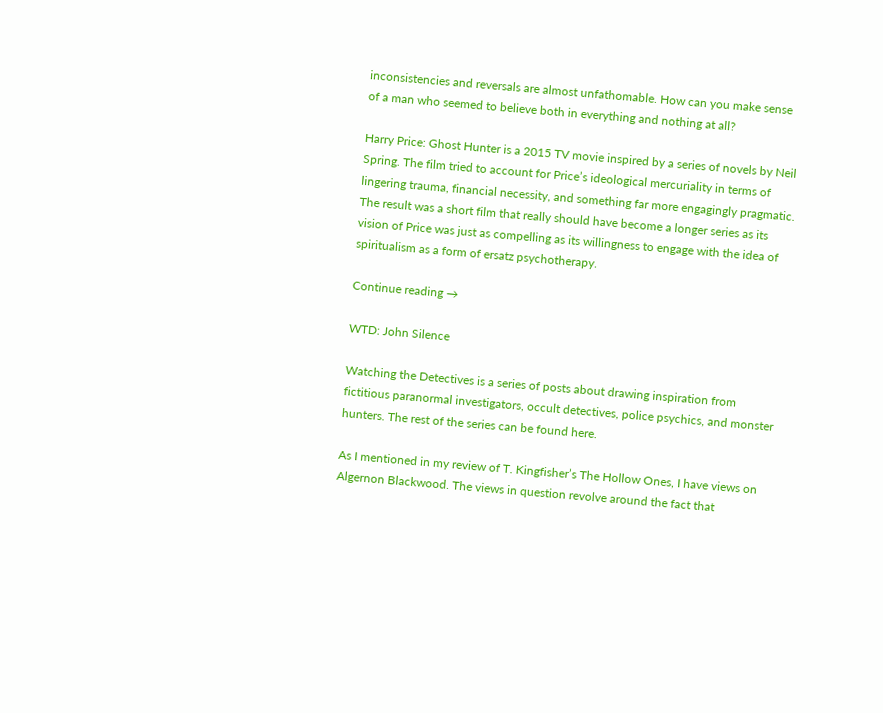inconsistencies and reversals are almost unfathomable. How can you make sense of a man who seemed to believe both in everything and nothing at all?

Harry Price: Ghost Hunter is a 2015 TV movie inspired by a series of novels by Neil Spring. The film tried to account for Price’s ideological mercuriality in terms of lingering trauma, financial necessity, and something far more engagingly pragmatic. The result was a short film that really should have become a longer series as its vision of Price was just as compelling as its willingness to engage with the idea of spiritualism as a form of ersatz psychotherapy.

Continue reading →

WTD: John Silence

Watching the Detectives is a series of posts about drawing inspiration from fictitious paranormal investigators, occult detectives, police psychics, and monster hunters. The rest of the series can be found here.

As I mentioned in my review of T. Kingfisher’s The Hollow Ones, I have views on Algernon Blackwood. The views in question revolve around the fact that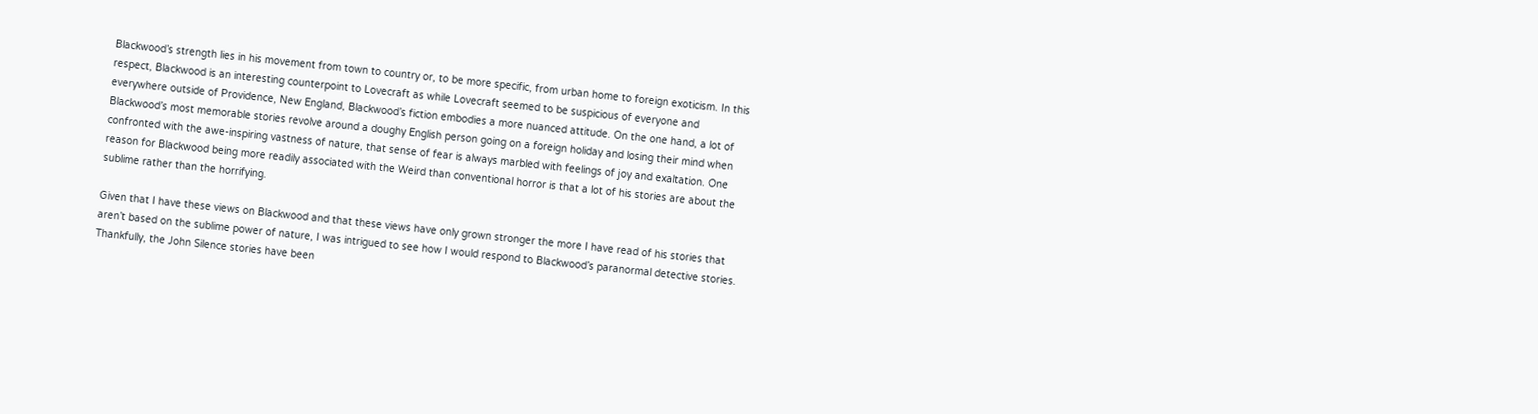Blackwood’s strength lies in his movement from town to country or, to be more specific, from urban home to foreign exoticism. In this respect, Blackwood is an interesting counterpoint to Lovecraft as while Lovecraft seemed to be suspicious of everyone and everywhere outside of Providence, New England, Blackwood’s fiction embodies a more nuanced attitude. On the one hand, a lot of Blackwood’s most memorable stories revolve around a doughy English person going on a foreign holiday and losing their mind when confronted with the awe-inspiring vastness of nature, that sense of fear is always marbled with feelings of joy and exaltation. One reason for Blackwood being more readily associated with the Weird than conventional horror is that a lot of his stories are about the sublime rather than the horrifying.

Given that I have these views on Blackwood and that these views have only grown stronger the more I have read of his stories that aren’t based on the sublime power of nature, I was intrigued to see how I would respond to Blackwood’s paranormal detective stories. Thankfully, the John Silence stories have been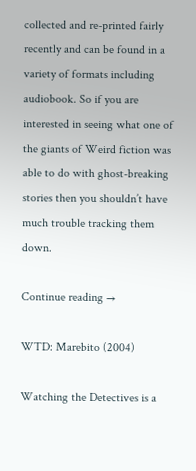collected and re-printed fairly recently and can be found in a variety of formats including audiobook. So if you are interested in seeing what one of the giants of Weird fiction was able to do with ghost-breaking stories then you shouldn’t have much trouble tracking them down.

Continue reading →

WTD: Marebito (2004)

Watching the Detectives is a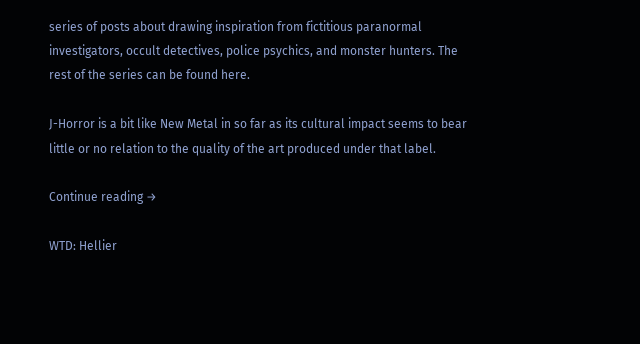series of posts about drawing inspiration from fictitious paranormal investigators, occult detectives, police psychics, and monster hunters. The rest of the series can be found here.

J-Horror is a bit like New Metal in so far as its cultural impact seems to bear little or no relation to the quality of the art produced under that label.

Continue reading →

WTD: Hellier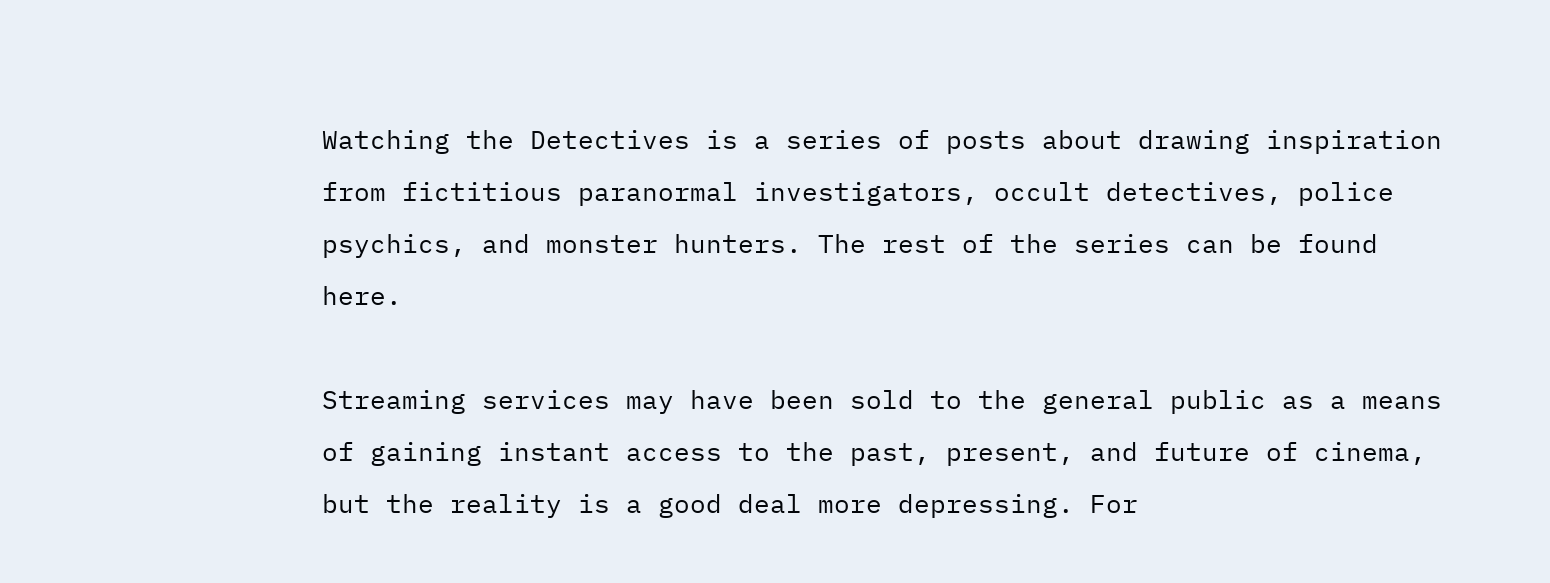Watching the Detectives is a series of posts about drawing inspiration from fictitious paranormal investigators, occult detectives, police psychics, and monster hunters. The rest of the series can be found here.

Streaming services may have been sold to the general public as a means of gaining instant access to the past, present, and future of cinema, but the reality is a good deal more depressing. For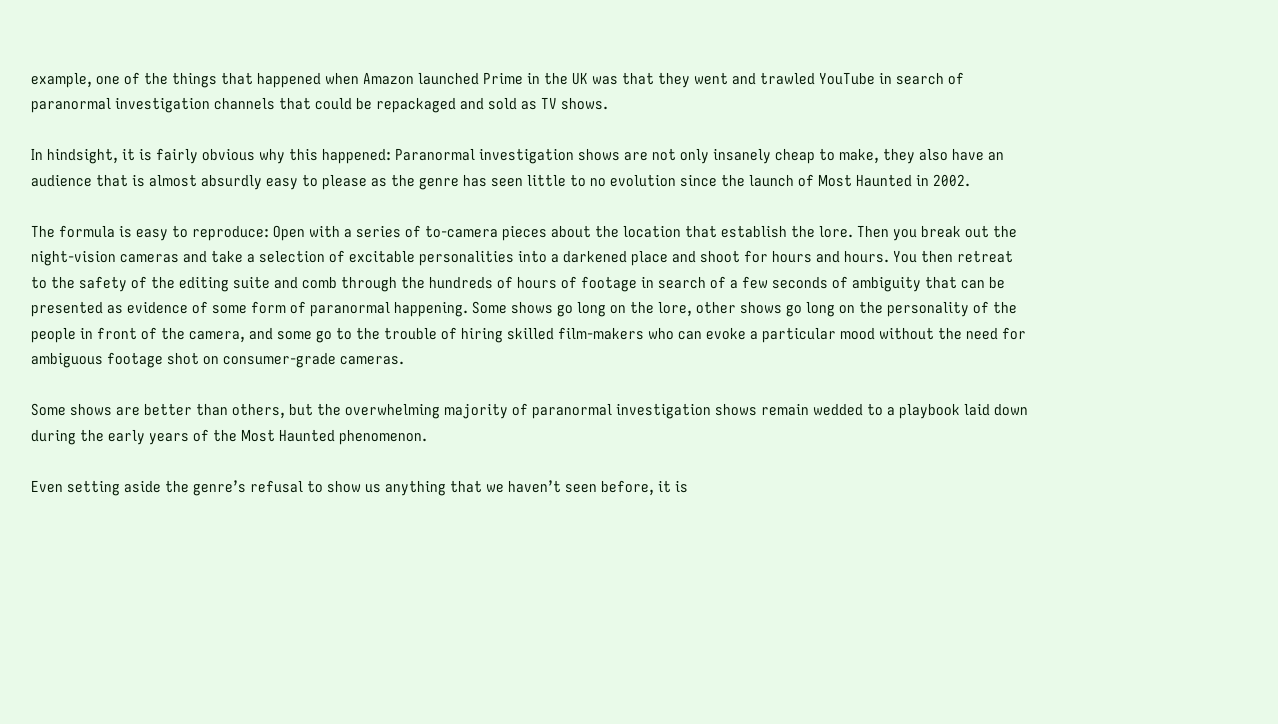example, one of the things that happened when Amazon launched Prime in the UK was that they went and trawled YouTube in search of paranormal investigation channels that could be repackaged and sold as TV shows.

In hindsight, it is fairly obvious why this happened: Paranormal investigation shows are not only insanely cheap to make, they also have an audience that is almost absurdly easy to please as the genre has seen little to no evolution since the launch of Most Haunted in 2002.

The formula is easy to reproduce: Open with a series of to-camera pieces about the location that establish the lore. Then you break out the night-vision cameras and take a selection of excitable personalities into a darkened place and shoot for hours and hours. You then retreat to the safety of the editing suite and comb through the hundreds of hours of footage in search of a few seconds of ambiguity that can be presented as evidence of some form of paranormal happening. Some shows go long on the lore, other shows go long on the personality of the people in front of the camera, and some go to the trouble of hiring skilled film-makers who can evoke a particular mood without the need for ambiguous footage shot on consumer-grade cameras.

Some shows are better than others, but the overwhelming majority of paranormal investigation shows remain wedded to a playbook laid down during the early years of the Most Haunted phenomenon.

Even setting aside the genre’s refusal to show us anything that we haven’t seen before, it is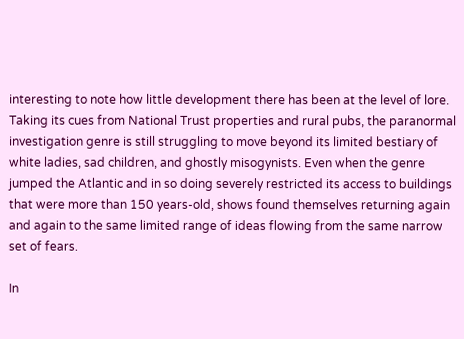interesting to note how little development there has been at the level of lore. Taking its cues from National Trust properties and rural pubs, the paranormal investigation genre is still struggling to move beyond its limited bestiary of white ladies, sad children, and ghostly misogynists. Even when the genre jumped the Atlantic and in so doing severely restricted its access to buildings that were more than 150 years-old, shows found themselves returning again and again to the same limited range of ideas flowing from the same narrow set of fears.

In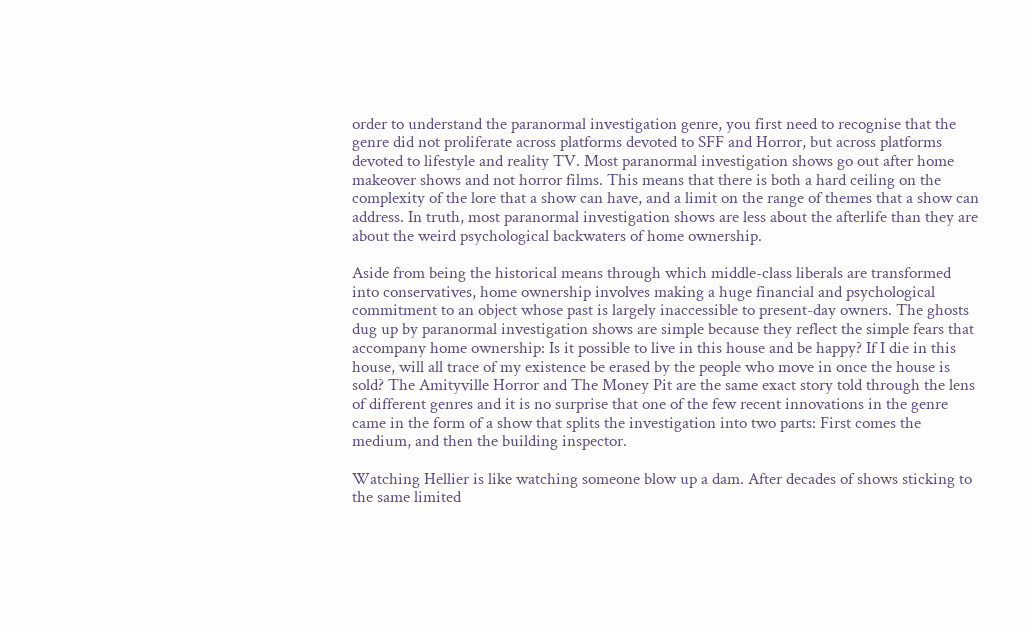order to understand the paranormal investigation genre, you first need to recognise that the genre did not proliferate across platforms devoted to SFF and Horror, but across platforms devoted to lifestyle and reality TV. Most paranormal investigation shows go out after home makeover shows and not horror films. This means that there is both a hard ceiling on the complexity of the lore that a show can have, and a limit on the range of themes that a show can address. In truth, most paranormal investigation shows are less about the afterlife than they are about the weird psychological backwaters of home ownership.

Aside from being the historical means through which middle-class liberals are transformed into conservatives, home ownership involves making a huge financial and psychological commitment to an object whose past is largely inaccessible to present-day owners. The ghosts dug up by paranormal investigation shows are simple because they reflect the simple fears that accompany home ownership: Is it possible to live in this house and be happy? If I die in this house, will all trace of my existence be erased by the people who move in once the house is sold? The Amityville Horror and The Money Pit are the same exact story told through the lens of different genres and it is no surprise that one of the few recent innovations in the genre came in the form of a show that splits the investigation into two parts: First comes the medium, and then the building inspector.

Watching Hellier is like watching someone blow up a dam. After decades of shows sticking to the same limited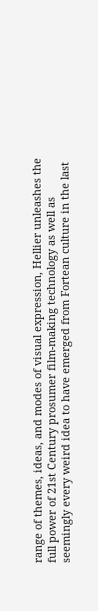range of themes, ideas, and modes of visual expression, Hellier unleashes the full power of 21st Century prosumer film-making technology as well as seemingly every weird idea to have emerged from Fortean culture in the last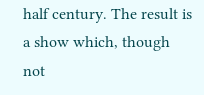half century. The result is a show which, though not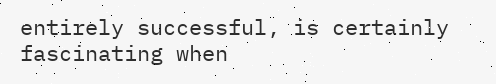entirely successful, is certainly fascinating when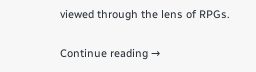viewed through the lens of RPGs.

Continue reading →